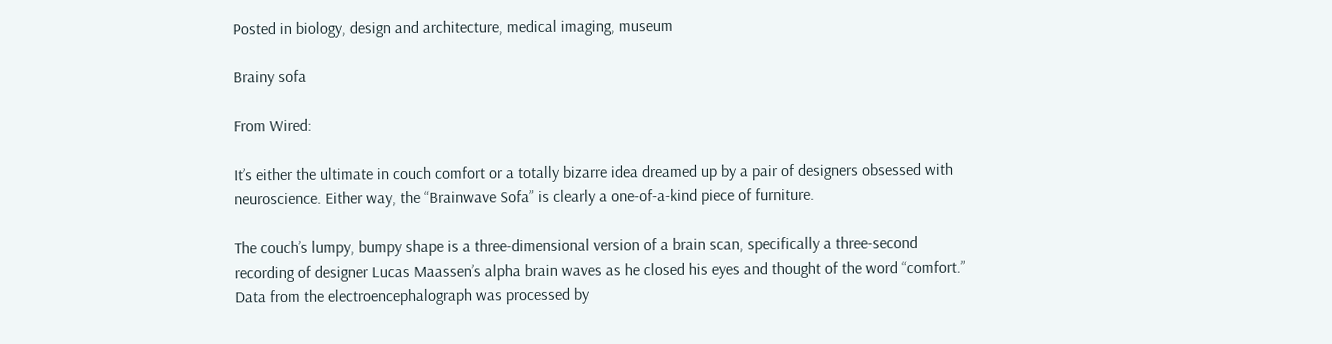Posted in biology, design and architecture, medical imaging, museum

Brainy sofa

From Wired:

It’s either the ultimate in couch comfort or a totally bizarre idea dreamed up by a pair of designers obsessed with neuroscience. Either way, the “Brainwave Sofa” is clearly a one-of-a-kind piece of furniture.

The couch’s lumpy, bumpy shape is a three-dimensional version of a brain scan, specifically a three-second recording of designer Lucas Maassen’s alpha brain waves as he closed his eyes and thought of the word “comfort.” Data from the electroencephalograph was processed by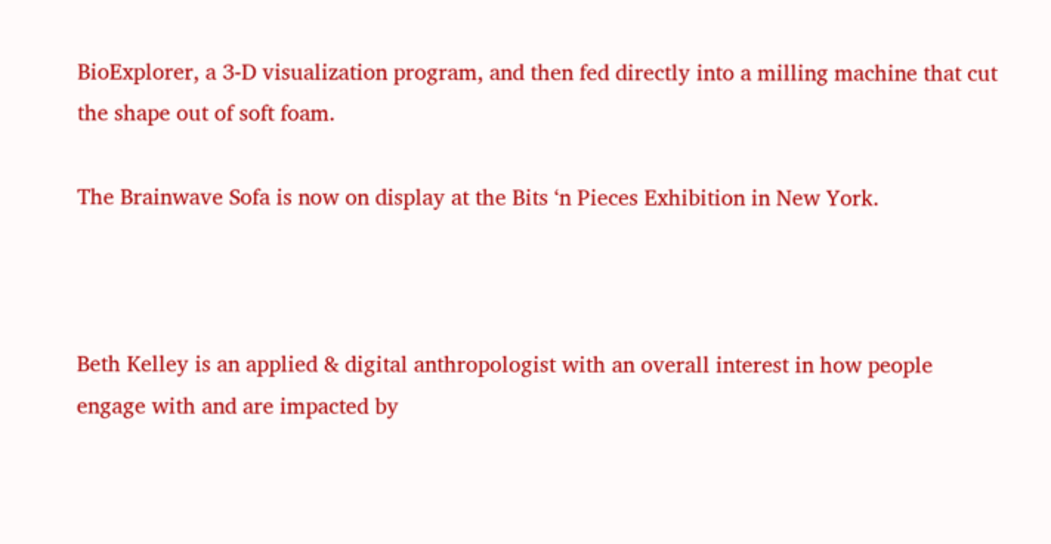BioExplorer, a 3-D visualization program, and then fed directly into a milling machine that cut the shape out of soft foam.

The Brainwave Sofa is now on display at the Bits ‘n Pieces Exhibition in New York.



Beth Kelley is an applied & digital anthropologist with an overall interest in how people engage with and are impacted by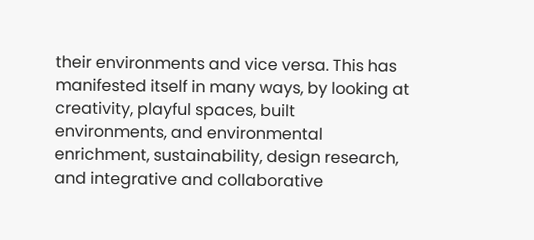their environments and vice versa. This has manifested itself in many ways, by looking at creativity, playful spaces, built environments, and environmental enrichment, sustainability, design research, and integrative and collaborative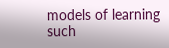models of learning such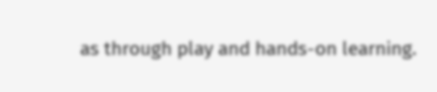as through play and hands-on learning.